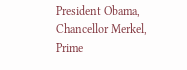President Obama, Chancellor Merkel, Prime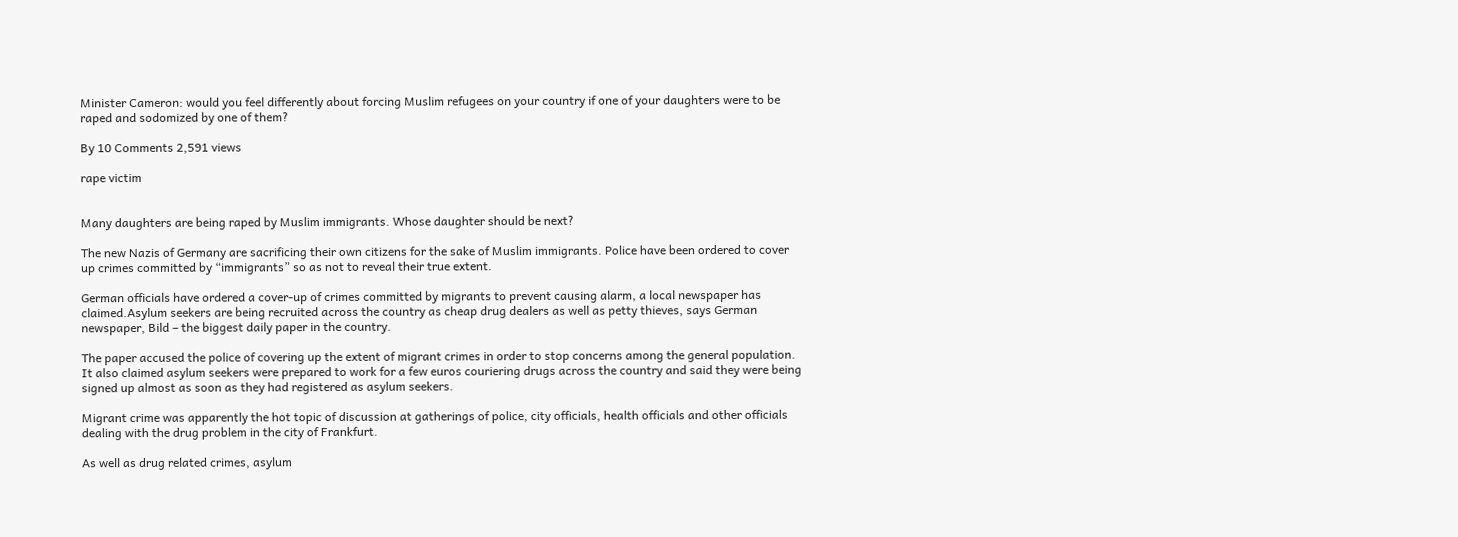Minister Cameron: would you feel differently about forcing Muslim refugees on your country if one of your daughters were to be raped and sodomized by one of them?

By 10 Comments 2,591 views

rape victim


Many daughters are being raped by Muslim immigrants. Whose daughter should be next?

The new Nazis of Germany are sacrificing their own citizens for the sake of Muslim immigrants. Police have been ordered to cover up crimes committed by “immigrants” so as not to reveal their true extent.

German officials have ordered a cover-up of crimes committed by migrants to prevent causing alarm, a local newspaper has claimed.Asylum seekers are being recruited across the country as cheap drug dealers as well as petty thieves, says German newspaper, Bild – the biggest daily paper in the country.

The paper accused the police of covering up the extent of migrant crimes in order to stop concerns among the general population. It also claimed asylum seekers were prepared to work for a few euros couriering drugs across the country and said they were being signed up almost as soon as they had registered as asylum seekers.

Migrant crime was apparently the hot topic of discussion at gatherings of police, city officials, health officials and other officials dealing with the drug problem in the city of Frankfurt.

As well as drug related crimes, asylum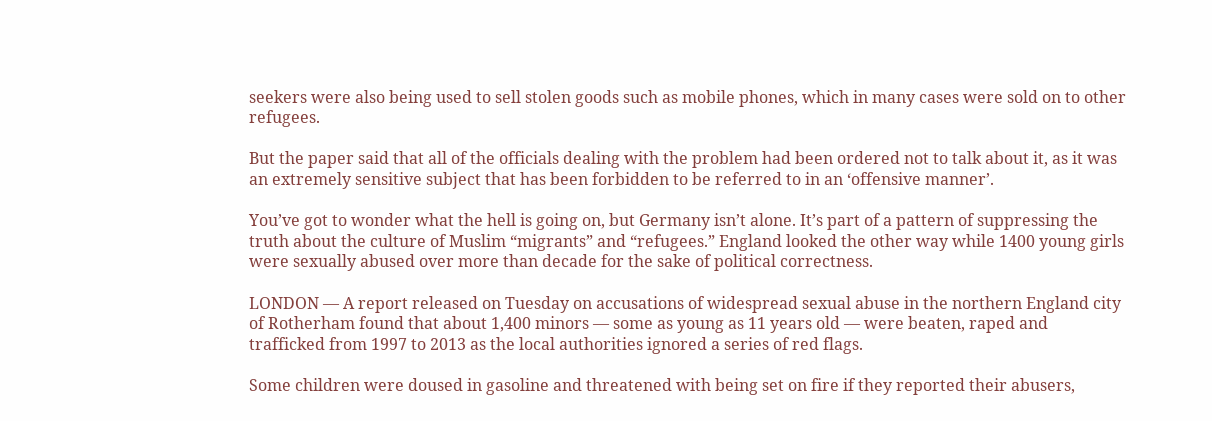seekers were also being used to sell stolen goods such as mobile phones, which in many cases were sold on to other refugees.

But the paper said that all of the officials dealing with the problem had been ordered not to talk about it, as it was an extremely sensitive subject that has been forbidden to be referred to in an ‘offensive manner’.

You’ve got to wonder what the hell is going on, but Germany isn’t alone. It’s part of a pattern of suppressing the truth about the culture of Muslim “migrants” and “refugees.” England looked the other way while 1400 young girls were sexually abused over more than decade for the sake of political correctness.

LONDON — A report released on Tuesday on accusations of widespread sexual abuse in the northern England city of Rotherham found that about 1,400 minors — some as young as 11 years old — were beaten, raped and trafficked from 1997 to 2013 as the local authorities ignored a series of red flags.

Some children were doused in gasoline and threatened with being set on fire if they reported their abusers,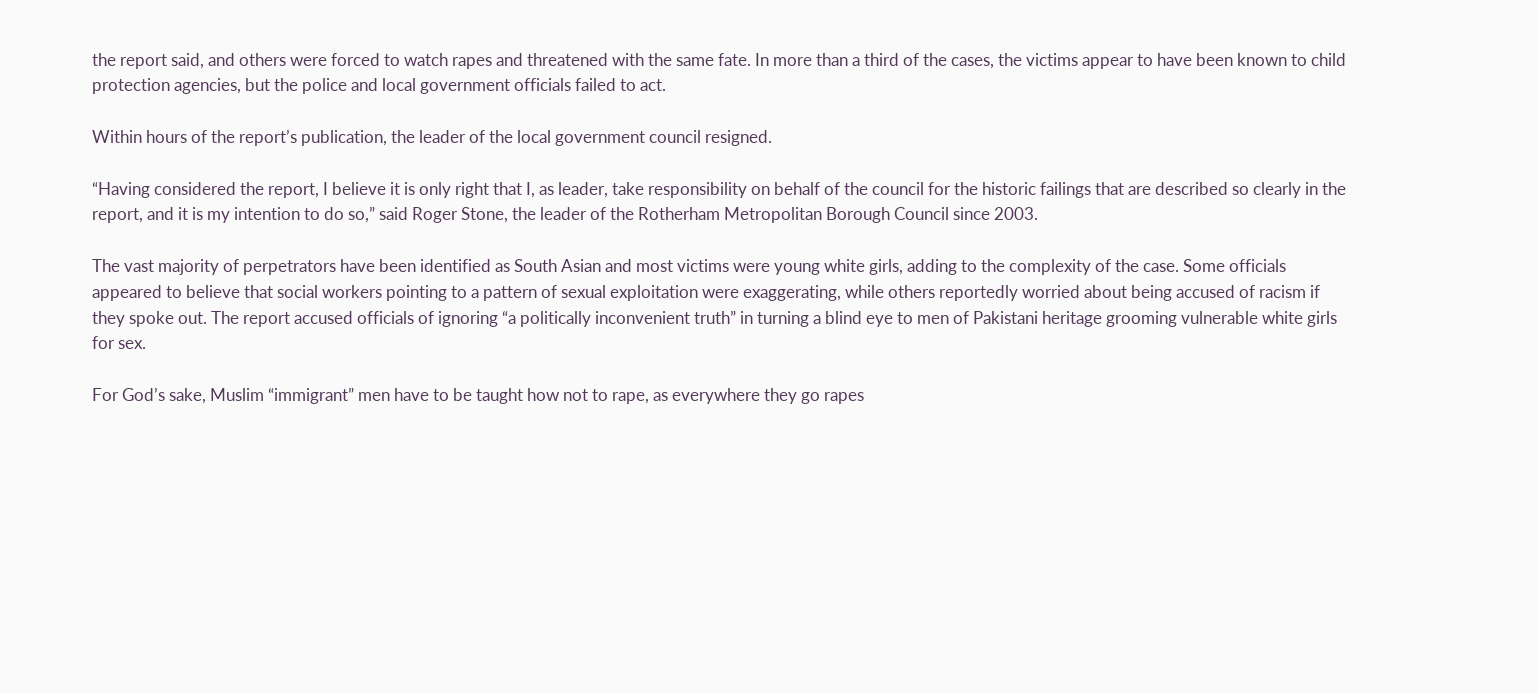the report said, and others were forced to watch rapes and threatened with the same fate. In more than a third of the cases, the victims appear to have been known to child protection agencies, but the police and local government officials failed to act.

Within hours of the report’s publication, the leader of the local government council resigned.

“Having considered the report, I believe it is only right that I, as leader, take responsibility on behalf of the council for the historic failings that are described so clearly in the report, and it is my intention to do so,” said Roger Stone, the leader of the Rotherham Metropolitan Borough Council since 2003.

The vast majority of perpetrators have been identified as South Asian and most victims were young white girls, adding to the complexity of the case. Some officials appeared to believe that social workers pointing to a pattern of sexual exploitation were exaggerating, while others reportedly worried about being accused of racism if they spoke out. The report accused officials of ignoring “a politically inconvenient truth” in turning a blind eye to men of Pakistani heritage grooming vulnerable white girls for sex.

For God’s sake, Muslim “immigrant” men have to be taught how not to rape, as everywhere they go rapes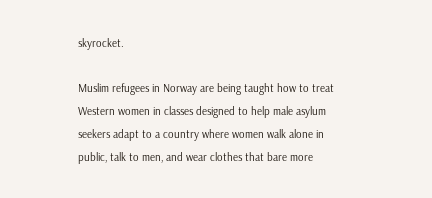skyrocket.

Muslim refugees in Norway are being taught how to treat Western women in classes designed to help male asylum seekers adapt to a country where women walk alone in public, talk to men, and wear clothes that bare more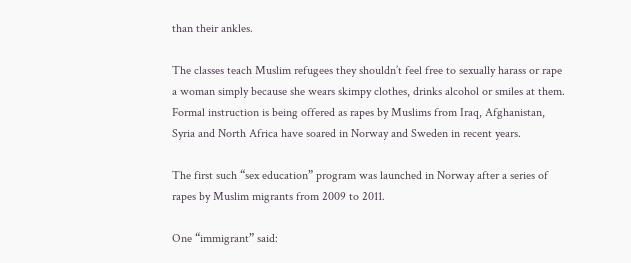than their ankles.

The classes teach Muslim refugees they shouldn’t feel free to sexually harass or rape a woman simply because she wears skimpy clothes, drinks alcohol or smiles at them. Formal instruction is being offered as rapes by Muslims from Iraq, Afghanistan, Syria and North Africa have soared in Norway and Sweden in recent years.

The first such “sex education” program was launched in Norway after a series of rapes by Muslim migrants from 2009 to 2011.

One “immigrant” said: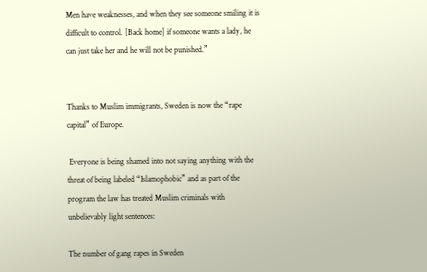Men have weaknesses, and when they see someone smiling it is difficult to control. [Back home] if someone wants a lady, he can just take her and he will not be punished.”


Thanks to Muslim immigrants, Sweden is now the “rape capital” of Europe.

 Everyone is being shamed into not saying anything with the threat of being labeled “Islamophobic” and as part of the program the law has treated Muslim criminals with unbelievably light sentences:

The number of gang rapes in Sweden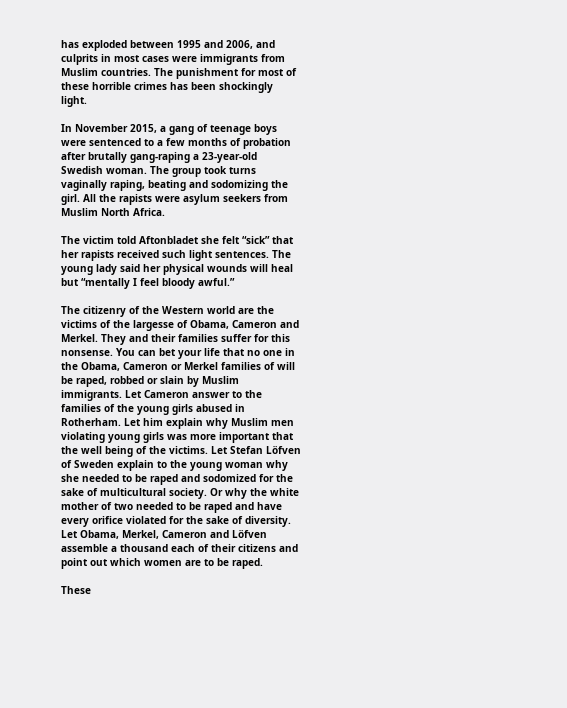has exploded between 1995 and 2006, and culprits in most cases were immigrants from Muslim countries. The punishment for most of these horrible crimes has been shockingly light.

In November 2015, a gang of teenage boys were sentenced to a few months of probation after brutally gang-raping a 23-year-old Swedish woman. The group took turns vaginally raping, beating and sodomizing the girl. All the rapists were asylum seekers from Muslim North Africa.

The victim told Aftonbladet she felt “sick” that her rapists received such light sentences. The young lady said her physical wounds will heal but “mentally I feel bloody awful.”

The citizenry of the Western world are the victims of the largesse of Obama, Cameron and Merkel. They and their families suffer for this nonsense. You can bet your life that no one in the Obama, Cameron or Merkel families of will be raped, robbed or slain by Muslim immigrants. Let Cameron answer to the families of the young girls abused in Rotherham. Let him explain why Muslim men violating young girls was more important that the well being of the victims. Let Stefan Löfven of Sweden explain to the young woman why she needed to be raped and sodomized for the sake of multicultural society. Or why the white mother of two needed to be raped and have every orifice violated for the sake of diversity. Let Obama, Merkel, Cameron and Löfven assemble a thousand each of their citizens and point out which women are to be raped.

These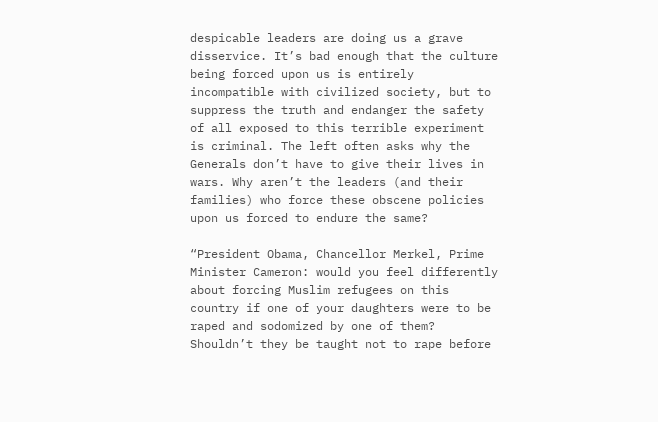despicable leaders are doing us a grave disservice. It’s bad enough that the culture being forced upon us is entirely incompatible with civilized society, but to suppress the truth and endanger the safety of all exposed to this terrible experiment is criminal. The left often asks why the Generals don’t have to give their lives in wars. Why aren’t the leaders (and their families) who force these obscene policies upon us forced to endure the same?

“President Obama, Chancellor Merkel, Prime Minister Cameron: would you feel differently about forcing Muslim refugees on this country if one of your daughters were to be raped and sodomized by one of them? Shouldn’t they be taught not to rape before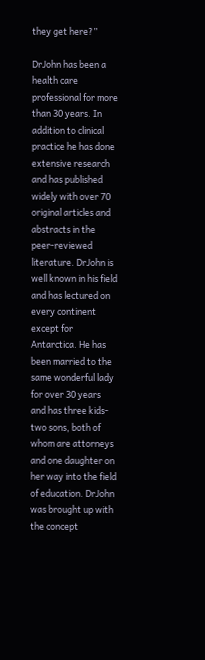they get here?”

DrJohn has been a health care professional for more than 30 years. In addition to clinical practice he has done extensive research and has published widely with over 70 original articles and abstracts in the peer-reviewed literature. DrJohn is well known in his field and has lectured on every continent except for Antarctica. He has been married to the same wonderful lady for over 30 years and has three kids- two sons, both of whom are attorneys and one daughter on her way into the field of education. DrJohn was brought up with the concept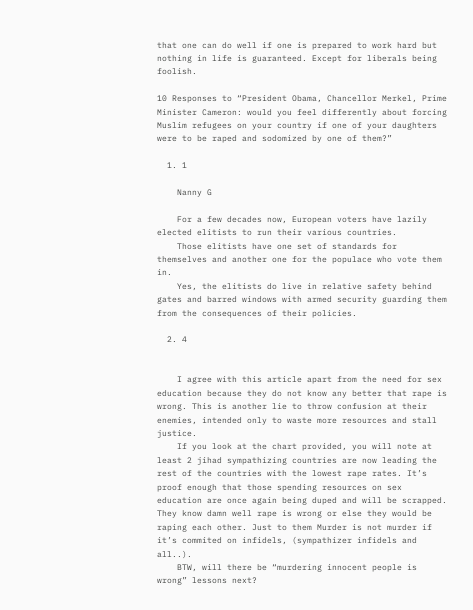that one can do well if one is prepared to work hard but nothing in life is guaranteed. Except for liberals being foolish.

10 Responses to “President Obama, Chancellor Merkel, Prime Minister Cameron: would you feel differently about forcing Muslim refugees on your country if one of your daughters were to be raped and sodomized by one of them?”

  1. 1

    Nanny G

    For a few decades now, European voters have lazily elected elitists to run their various countries.
    Those elitists have one set of standards for themselves and another one for the populace who vote them in.
    Yes, the elitists do live in relative safety behind gates and barred windows with armed security guarding them from the consequences of their policies.

  2. 4


    I agree with this article apart from the need for sex education because they do not know any better that rape is wrong. This is another lie to throw confusion at their enemies, intended only to waste more resources and stall justice.
    If you look at the chart provided, you will note at least 2 jihad sympathizing countries are now leading the rest of the countries with the lowest rape rates. It’s proof enough that those spending resources on sex education are once again being duped and will be scrapped. They know damn well rape is wrong or else they would be raping each other. Just to them Murder is not murder if it’s commited on infidels, (sympathizer infidels and all..).
    BTW, will there be “murdering innocent people is wrong” lessons next?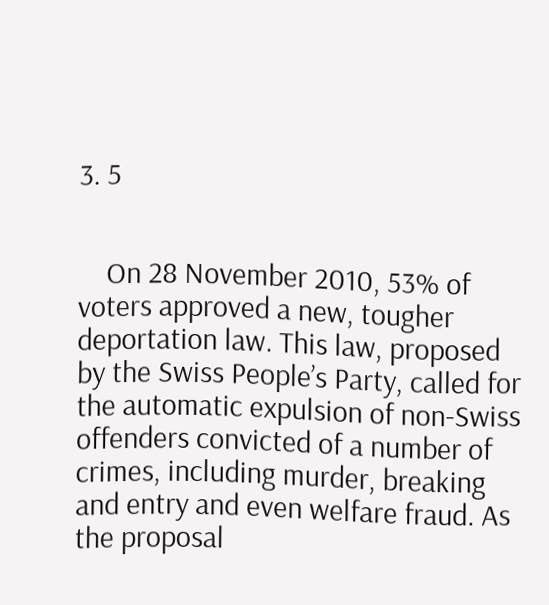3. 5


    On 28 November 2010, 53% of voters approved a new, tougher deportation law. This law, proposed by the Swiss People’s Party, called for the automatic expulsion of non-Swiss offenders convicted of a number of crimes, including murder, breaking and entry and even welfare fraud. As the proposal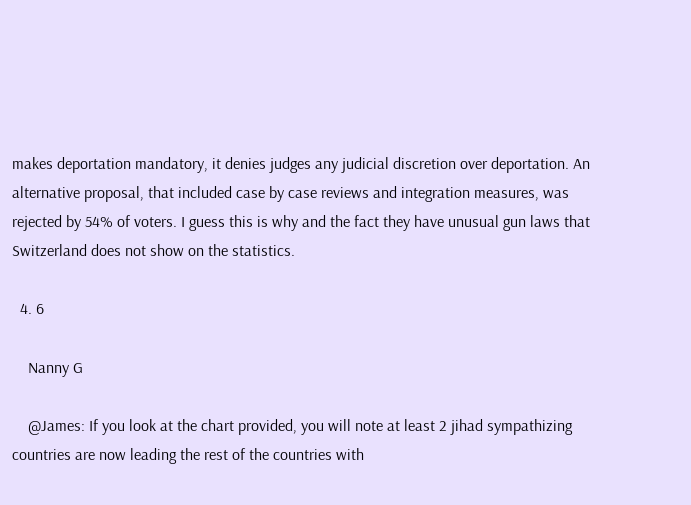makes deportation mandatory, it denies judges any judicial discretion over deportation. An alternative proposal, that included case by case reviews and integration measures, was rejected by 54% of voters. I guess this is why and the fact they have unusual gun laws that Switzerland does not show on the statistics.

  4. 6

    Nanny G

    @James: If you look at the chart provided, you will note at least 2 jihad sympathizing countries are now leading the rest of the countries with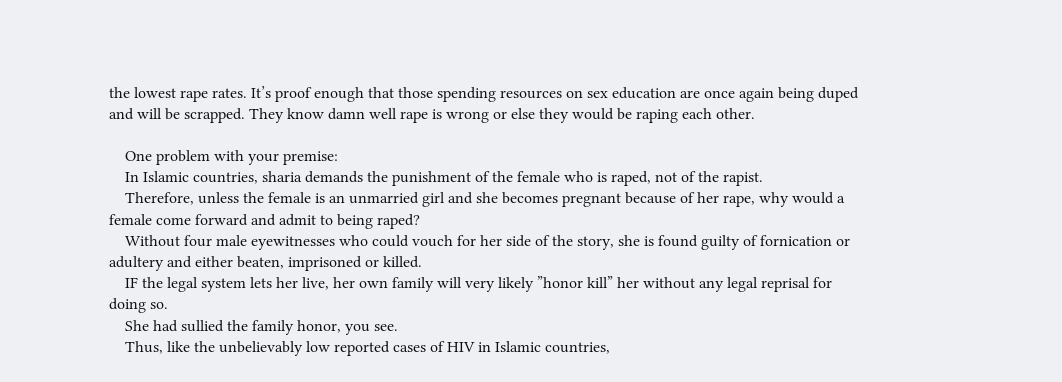the lowest rape rates. It’s proof enough that those spending resources on sex education are once again being duped and will be scrapped. They know damn well rape is wrong or else they would be raping each other.

    One problem with your premise:
    In Islamic countries, sharia demands the punishment of the female who is raped, not of the rapist.
    Therefore, unless the female is an unmarried girl and she becomes pregnant because of her rape, why would a female come forward and admit to being raped?
    Without four male eyewitnesses who could vouch for her side of the story, she is found guilty of fornication or adultery and either beaten, imprisoned or killed.
    IF the legal system lets her live, her own family will very likely ”honor kill” her without any legal reprisal for doing so.
    She had sullied the family honor, you see.
    Thus, like the unbelievably low reported cases of HIV in Islamic countries,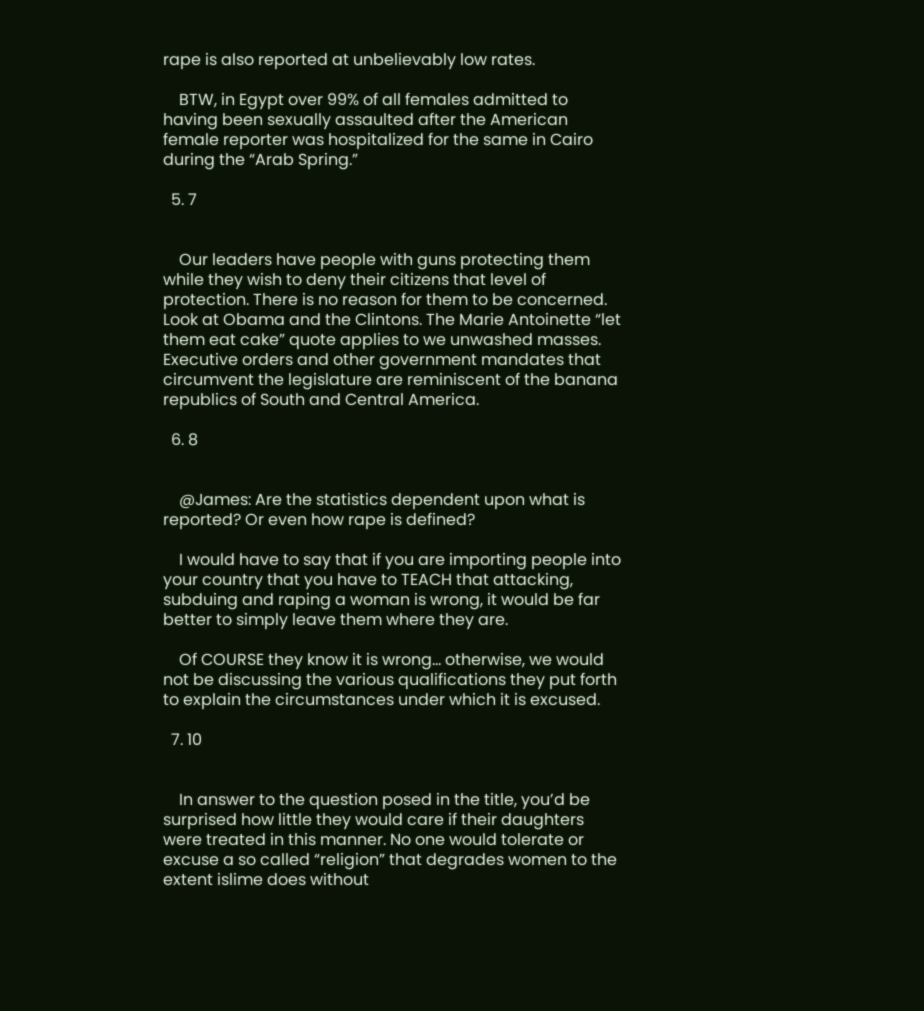rape is also reported at unbelievably low rates.

    BTW, in Egypt over 99% of all females admitted to having been sexually assaulted after the American female reporter was hospitalized for the same in Cairo during the “Arab Spring.”

  5. 7


    Our leaders have people with guns protecting them while they wish to deny their citizens that level of protection. There is no reason for them to be concerned. Look at Obama and the Clintons. The Marie Antoinette “let them eat cake” quote applies to we unwashed masses. Executive orders and other government mandates that circumvent the legislature are reminiscent of the banana republics of South and Central America.

  6. 8


    @James: Are the statistics dependent upon what is reported? Or even how rape is defined?

    I would have to say that if you are importing people into your country that you have to TEACH that attacking, subduing and raping a woman is wrong, it would be far better to simply leave them where they are.

    Of COURSE they know it is wrong… otherwise, we would not be discussing the various qualifications they put forth to explain the circumstances under which it is excused.

  7. 10


    In answer to the question posed in the title, you’d be surprised how little they would care if their daughters were treated in this manner. No one would tolerate or excuse a so called “religion” that degrades women to the extent islime does without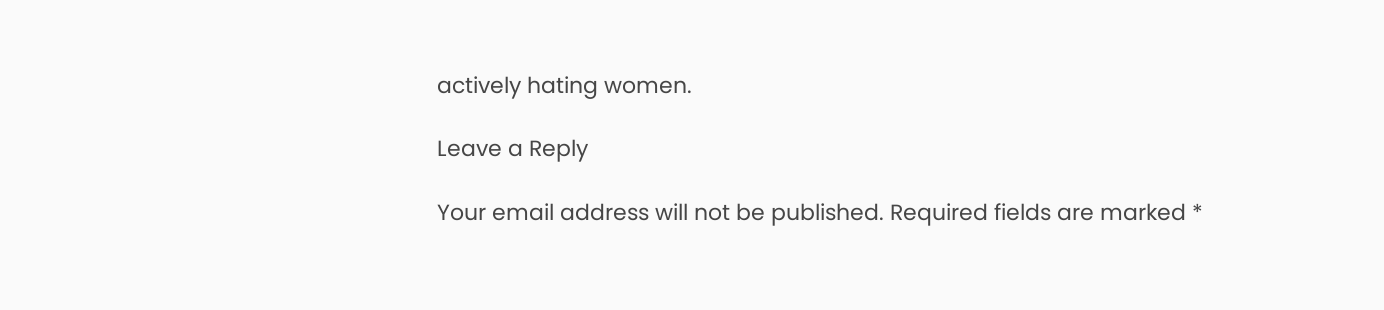actively hating women.

Leave a Reply

Your email address will not be published. Required fields are marked *